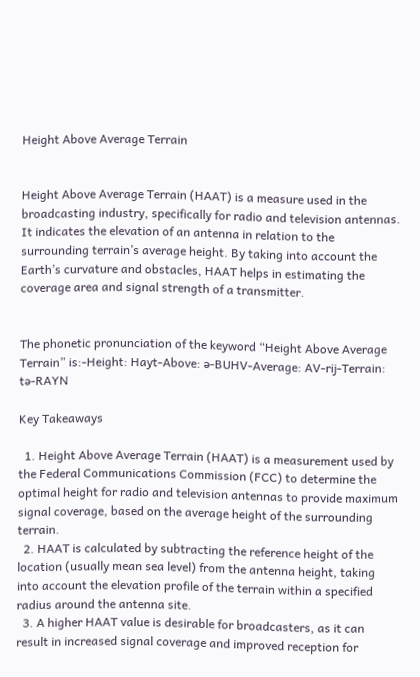Height Above Average Terrain


Height Above Average Terrain (HAAT) is a measure used in the broadcasting industry, specifically for radio and television antennas. It indicates the elevation of an antenna in relation to the surrounding terrain’s average height. By taking into account the Earth’s curvature and obstacles, HAAT helps in estimating the coverage area and signal strength of a transmitter.


The phonetic pronunciation of the keyword “Height Above Average Terrain” is:-Height: Hayt-Above: ə-BUHV-Average: AV-rij-Terrain: tə-RAYN

Key Takeaways

  1. Height Above Average Terrain (HAAT) is a measurement used by the Federal Communications Commission (FCC) to determine the optimal height for radio and television antennas to provide maximum signal coverage, based on the average height of the surrounding terrain.
  2. HAAT is calculated by subtracting the reference height of the location (usually mean sea level) from the antenna height, taking into account the elevation profile of the terrain within a specified radius around the antenna site.
  3. A higher HAAT value is desirable for broadcasters, as it can result in increased signal coverage and improved reception for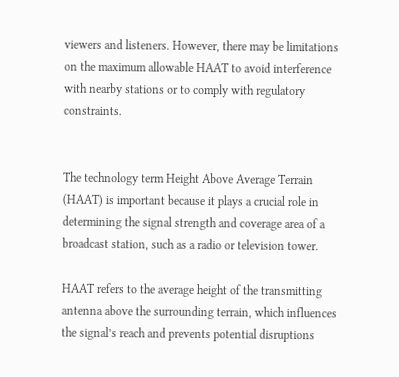viewers and listeners. However, there may be limitations on the maximum allowable HAAT to avoid interference with nearby stations or to comply with regulatory constraints.


The technology term Height Above Average Terrain (HAAT) is important because it plays a crucial role in determining the signal strength and coverage area of a broadcast station, such as a radio or television tower.

HAAT refers to the average height of the transmitting antenna above the surrounding terrain, which influences the signal’s reach and prevents potential disruptions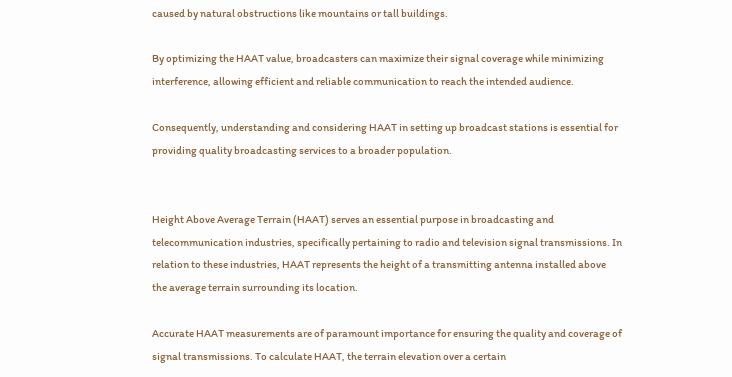caused by natural obstructions like mountains or tall buildings.

By optimizing the HAAT value, broadcasters can maximize their signal coverage while minimizing interference, allowing efficient and reliable communication to reach the intended audience.

Consequently, understanding and considering HAAT in setting up broadcast stations is essential for providing quality broadcasting services to a broader population.


Height Above Average Terrain (HAAT) serves an essential purpose in broadcasting and telecommunication industries, specifically pertaining to radio and television signal transmissions. In relation to these industries, HAAT represents the height of a transmitting antenna installed above the average terrain surrounding its location.

Accurate HAAT measurements are of paramount importance for ensuring the quality and coverage of signal transmissions. To calculate HAAT, the terrain elevation over a certain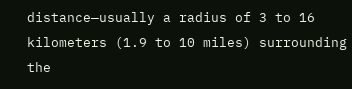distance—usually a radius of 3 to 16 kilometers (1.9 to 10 miles) surrounding the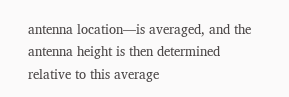antenna location—is averaged, and the antenna height is then determined relative to this average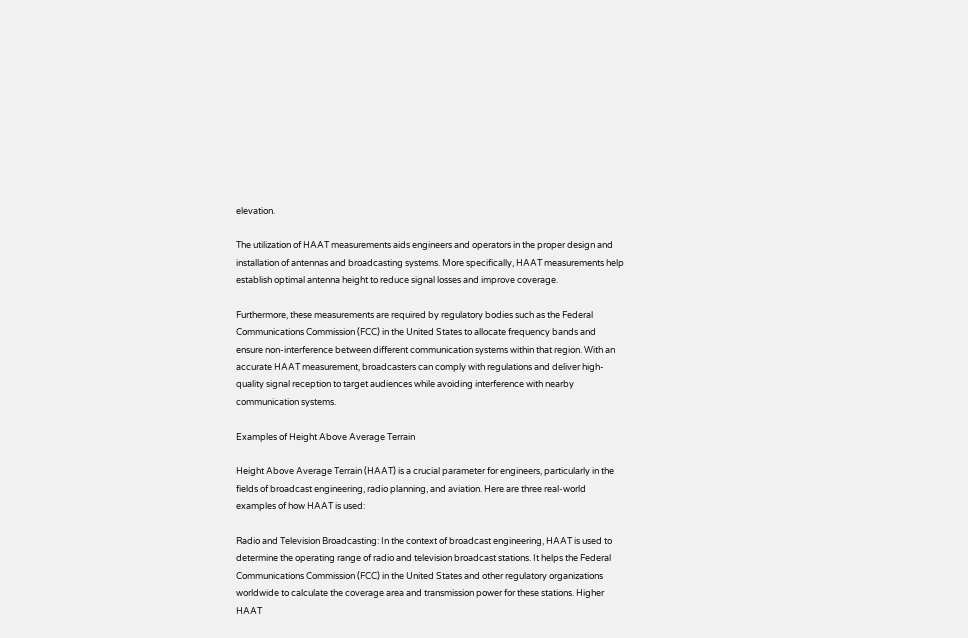elevation.

The utilization of HAAT measurements aids engineers and operators in the proper design and installation of antennas and broadcasting systems. More specifically, HAAT measurements help establish optimal antenna height to reduce signal losses and improve coverage.

Furthermore, these measurements are required by regulatory bodies such as the Federal Communications Commission (FCC) in the United States to allocate frequency bands and ensure non-interference between different communication systems within that region. With an accurate HAAT measurement, broadcasters can comply with regulations and deliver high-quality signal reception to target audiences while avoiding interference with nearby communication systems.

Examples of Height Above Average Terrain

Height Above Average Terrain (HAAT) is a crucial parameter for engineers, particularly in the fields of broadcast engineering, radio planning, and aviation. Here are three real-world examples of how HAAT is used:

Radio and Television Broadcasting: In the context of broadcast engineering, HAAT is used to determine the operating range of radio and television broadcast stations. It helps the Federal Communications Commission (FCC) in the United States and other regulatory organizations worldwide to calculate the coverage area and transmission power for these stations. Higher HAAT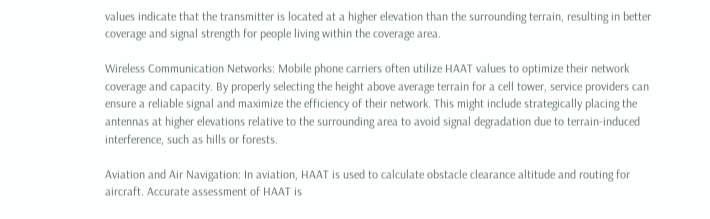values indicate that the transmitter is located at a higher elevation than the surrounding terrain, resulting in better coverage and signal strength for people living within the coverage area.

Wireless Communication Networks: Mobile phone carriers often utilize HAAT values to optimize their network coverage and capacity. By properly selecting the height above average terrain for a cell tower, service providers can ensure a reliable signal and maximize the efficiency of their network. This might include strategically placing the antennas at higher elevations relative to the surrounding area to avoid signal degradation due to terrain-induced interference, such as hills or forests.

Aviation and Air Navigation: In aviation, HAAT is used to calculate obstacle clearance altitude and routing for aircraft. Accurate assessment of HAAT is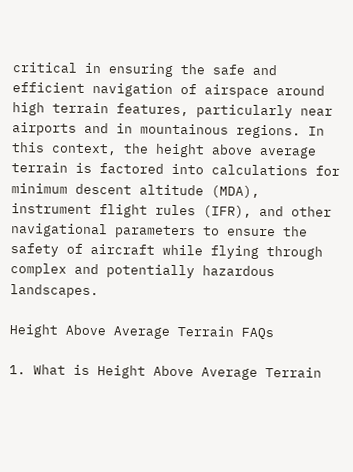critical in ensuring the safe and efficient navigation of airspace around high terrain features, particularly near airports and in mountainous regions. In this context, the height above average terrain is factored into calculations for minimum descent altitude (MDA), instrument flight rules (IFR), and other navigational parameters to ensure the safety of aircraft while flying through complex and potentially hazardous landscapes.

Height Above Average Terrain FAQs

1. What is Height Above Average Terrain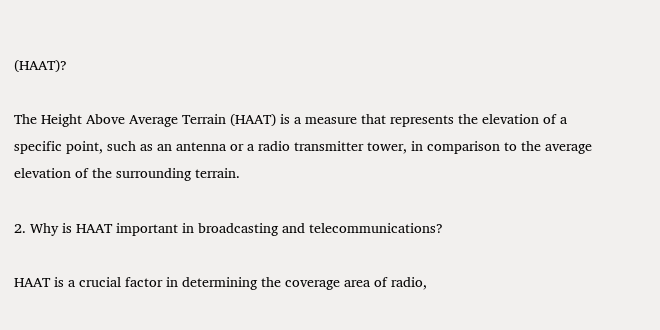(HAAT)?

The Height Above Average Terrain (HAAT) is a measure that represents the elevation of a specific point, such as an antenna or a radio transmitter tower, in comparison to the average elevation of the surrounding terrain.

2. Why is HAAT important in broadcasting and telecommunications?

HAAT is a crucial factor in determining the coverage area of radio,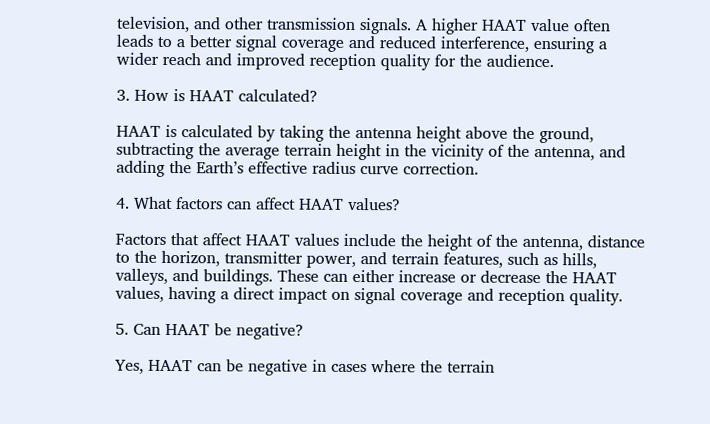television, and other transmission signals. A higher HAAT value often leads to a better signal coverage and reduced interference, ensuring a wider reach and improved reception quality for the audience.

3. How is HAAT calculated?

HAAT is calculated by taking the antenna height above the ground, subtracting the average terrain height in the vicinity of the antenna, and adding the Earth’s effective radius curve correction.

4. What factors can affect HAAT values?

Factors that affect HAAT values include the height of the antenna, distance to the horizon, transmitter power, and terrain features, such as hills, valleys, and buildings. These can either increase or decrease the HAAT values, having a direct impact on signal coverage and reception quality.

5. Can HAAT be negative?

Yes, HAAT can be negative in cases where the terrain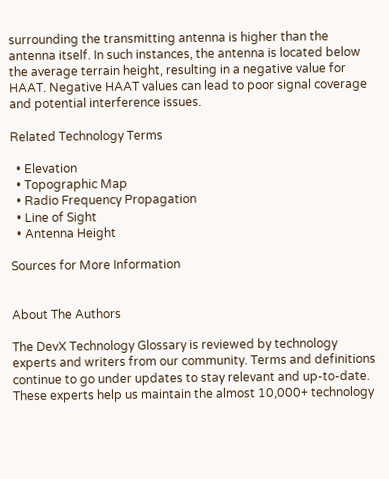surrounding the transmitting antenna is higher than the antenna itself. In such instances, the antenna is located below the average terrain height, resulting in a negative value for HAAT. Negative HAAT values can lead to poor signal coverage and potential interference issues.

Related Technology Terms

  • Elevation
  • Topographic Map
  • Radio Frequency Propagation
  • Line of Sight
  • Antenna Height

Sources for More Information


About The Authors

The DevX Technology Glossary is reviewed by technology experts and writers from our community. Terms and definitions continue to go under updates to stay relevant and up-to-date. These experts help us maintain the almost 10,000+ technology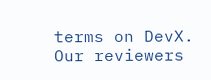terms on DevX. Our reviewers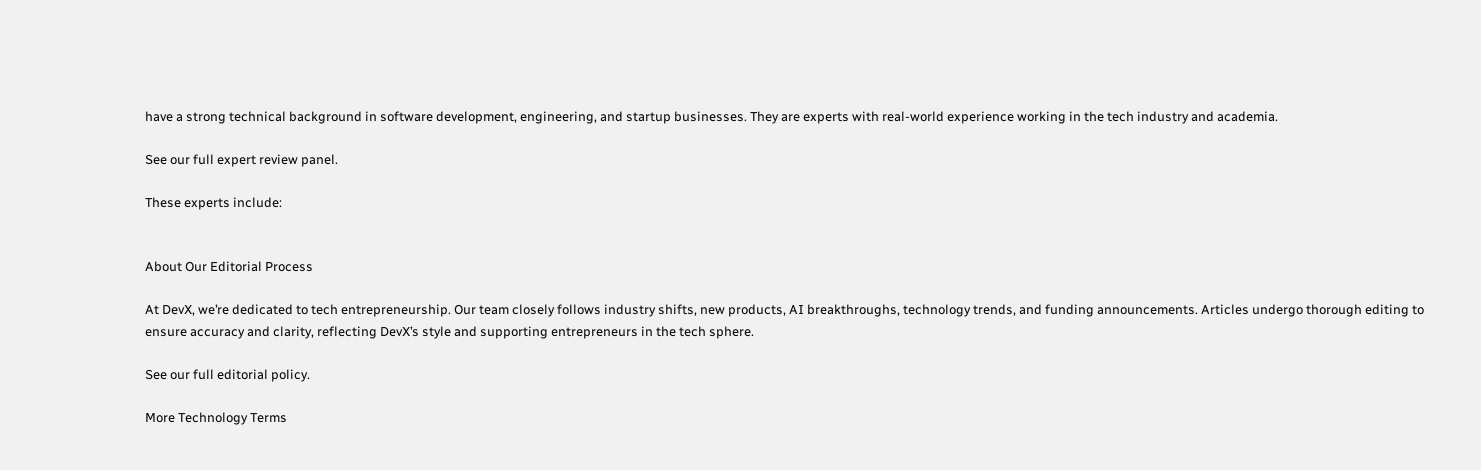have a strong technical background in software development, engineering, and startup businesses. They are experts with real-world experience working in the tech industry and academia.

See our full expert review panel.

These experts include:


About Our Editorial Process

At DevX, we’re dedicated to tech entrepreneurship. Our team closely follows industry shifts, new products, AI breakthroughs, technology trends, and funding announcements. Articles undergo thorough editing to ensure accuracy and clarity, reflecting DevX’s style and supporting entrepreneurs in the tech sphere.

See our full editorial policy.

More Technology Terms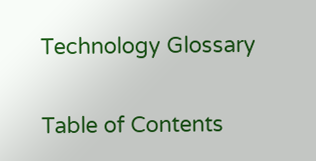Technology Glossary

Table of Contents